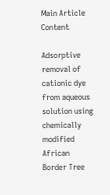Main Article Content

Adsorptive removal of cationic dye from aqueous solution using chemically modified African Border Tree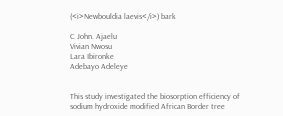(<i>Newbouldia laevis</i>) bark

C John. Ajaelu
Vivian Nwosu
Lara Ibironke
Adebayo Adeleye


This study investigated the biosorption efficiency of sodium hydroxide modified African Border tree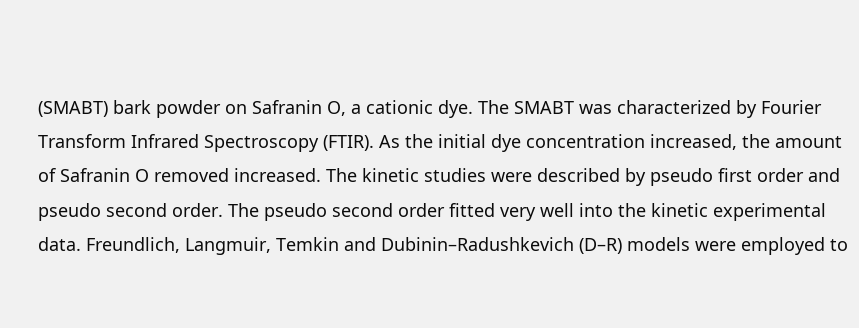(SMABT) bark powder on Safranin O, a cationic dye. The SMABT was characterized by Fourier Transform Infrared Spectroscopy (FTIR). As the initial dye concentration increased, the amount of Safranin O removed increased. The kinetic studies were described by pseudo first order and pseudo second order. The pseudo second order fitted very well into the kinetic experimental data. Freundlich, Langmuir, Temkin and Dubinin–Radushkevich (D–R) models were employed to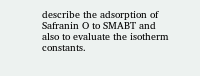describe the adsorption of Safranin O to SMABT and also to evaluate the isotherm constants.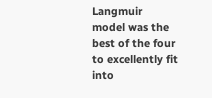Langmuir model was the best of the four to excellently fit into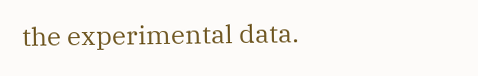the experimental data.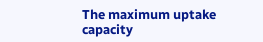The maximum uptake capacity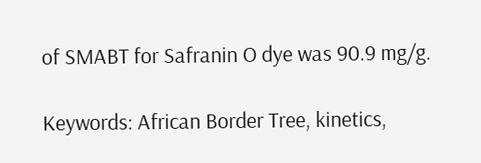of SMABT for Safranin O dye was 90.9 mg/g.

Keywords: African Border Tree, kinetics,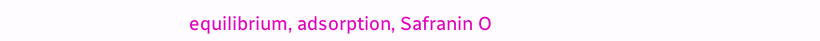equilibrium, adsorption, Safranin O